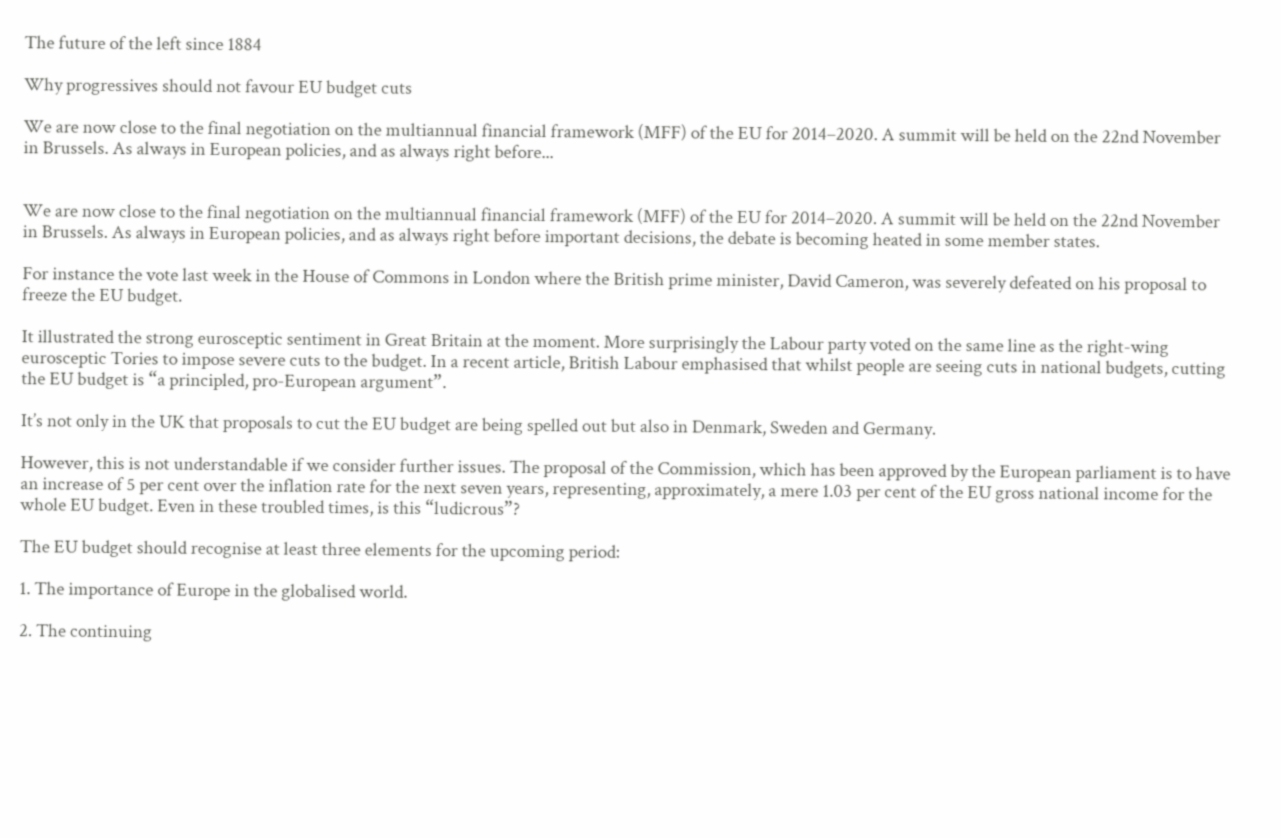The future of the left since 1884

Why progressives should not favour EU budget cuts

We are now close to the final negotiation on the multiannual financial framework (MFF) of the EU for 2014–2020. A summit will be held on the 22nd November in Brussels. As always in European policies, and as always right before...


We are now close to the final negotiation on the multiannual financial framework (MFF) of the EU for 2014–2020. A summit will be held on the 22nd November in Brussels. As always in European policies, and as always right before important decisions, the debate is becoming heated in some member states.

For instance the vote last week in the House of Commons in London where the British prime minister, David Cameron, was severely defeated on his proposal to freeze the EU budget.

It illustrated the strong eurosceptic sentiment in Great Britain at the moment. More surprisingly the Labour party voted on the same line as the right-wing eurosceptic Tories to impose severe cuts to the budget. In a recent article, British Labour emphasised that whilst people are seeing cuts in national budgets, cutting the EU budget is “a principled, pro-European argument”.

It’s not only in the UK that proposals to cut the EU budget are being spelled out but also in Denmark, Sweden and Germany.

However, this is not understandable if we consider further issues. The proposal of the Commission, which has been approved by the European parliament is to have an increase of 5 per cent over the inflation rate for the next seven years, representing, approximately, a mere 1.03 per cent of the EU gross national income for the whole EU budget. Even in these troubled times, is this “ludicrous”?

The EU budget should recognise at least three elements for the upcoming period:

1. The importance of Europe in the globalised world.

2. The continuing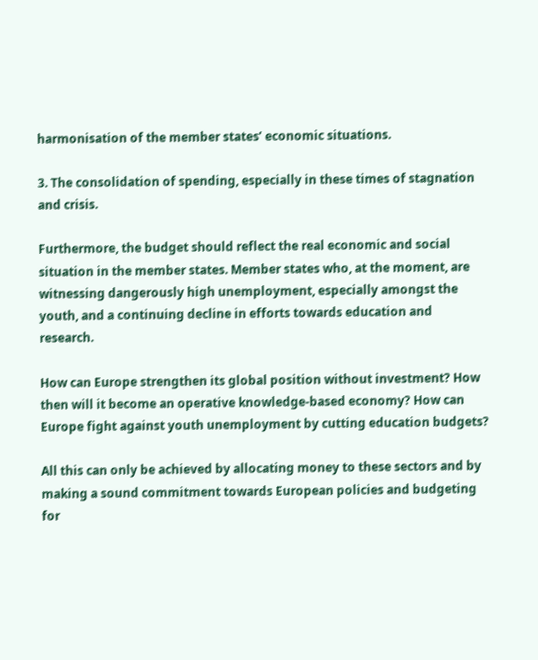harmonisation of the member states’ economic situations.

3. The consolidation of spending, especially in these times of stagnation and crisis.

Furthermore, the budget should reflect the real economic and social situation in the member states. Member states who, at the moment, are witnessing dangerously high unemployment, especially amongst the youth, and a continuing decline in efforts towards education and research.

How can Europe strengthen its global position without investment? How then will it become an operative knowledge-based economy? How can Europe fight against youth unemployment by cutting education budgets?

All this can only be achieved by allocating money to these sectors and by making a sound commitment towards European policies and budgeting for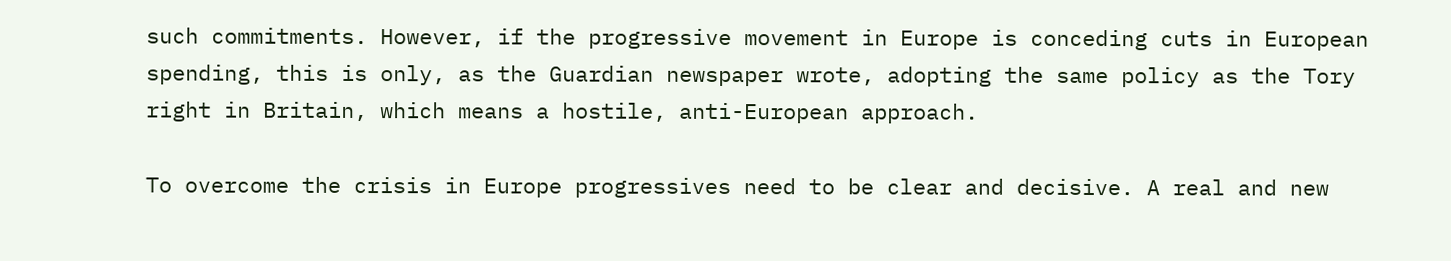such commitments. However, if the progressive movement in Europe is conceding cuts in European spending, this is only, as the Guardian newspaper wrote, adopting the same policy as the Tory right in Britain, which means a hostile, anti-European approach.

To overcome the crisis in Europe progressives need to be clear and decisive. A real and new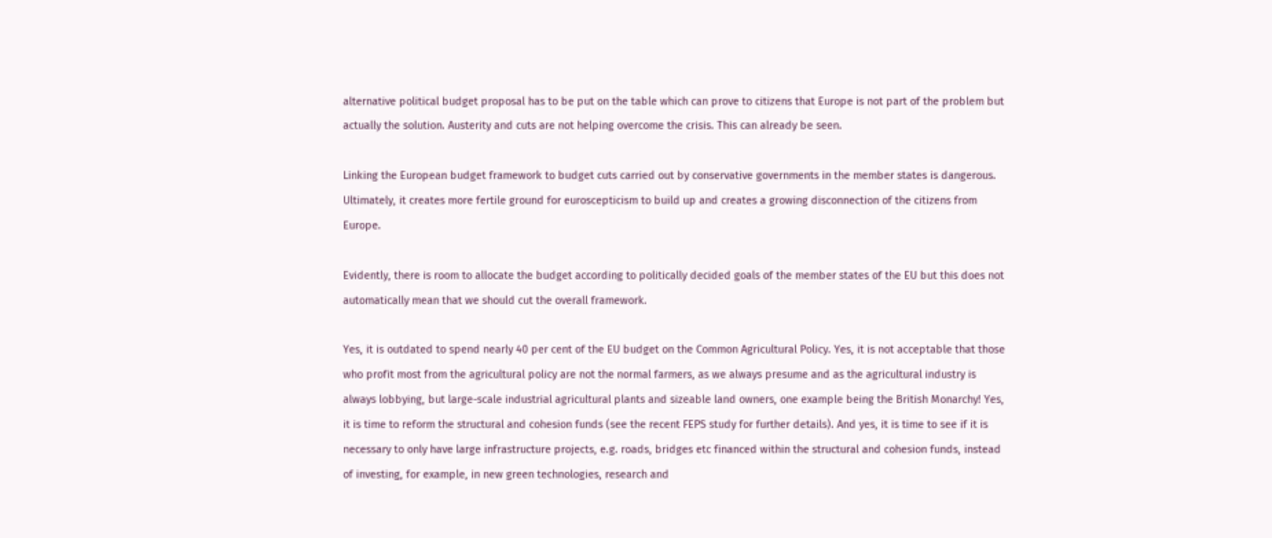alternative political budget proposal has to be put on the table which can prove to citizens that Europe is not part of the problem but actually the solution. Austerity and cuts are not helping overcome the crisis. This can already be seen.

Linking the European budget framework to budget cuts carried out by conservative governments in the member states is dangerous. Ultimately, it creates more fertile ground for euroscepticism to build up and creates a growing disconnection of the citizens from Europe.

Evidently, there is room to allocate the budget according to politically decided goals of the member states of the EU but this does not automatically mean that we should cut the overall framework.

Yes, it is outdated to spend nearly 40 per cent of the EU budget on the Common Agricultural Policy. Yes, it is not acceptable that those who profit most from the agricultural policy are not the normal farmers, as we always presume and as the agricultural industry is always lobbying, but large-scale industrial agricultural plants and sizeable land owners, one example being the British Monarchy! Yes, it is time to reform the structural and cohesion funds (see the recent FEPS study for further details). And yes, it is time to see if it is necessary to only have large infrastructure projects, e.g. roads, bridges etc financed within the structural and cohesion funds, instead of investing, for example, in new green technologies, research and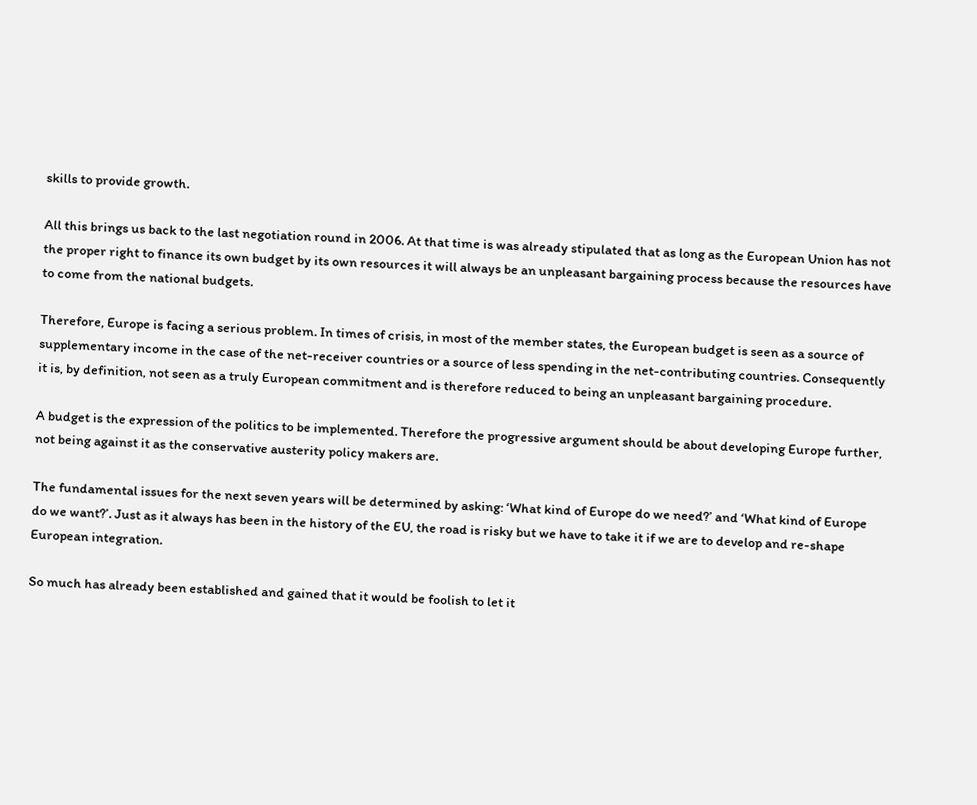skills to provide growth.

All this brings us back to the last negotiation round in 2006. At that time is was already stipulated that as long as the European Union has not the proper right to finance its own budget by its own resources it will always be an unpleasant bargaining process because the resources have to come from the national budgets.

Therefore, Europe is facing a serious problem. In times of crisis, in most of the member states, the European budget is seen as a source of supplementary income in the case of the net-receiver countries or a source of less spending in the net-contributing countries. Consequently it is, by definition, not seen as a truly European commitment and is therefore reduced to being an unpleasant bargaining procedure.

A budget is the expression of the politics to be implemented. Therefore the progressive argument should be about developing Europe further, not being against it as the conservative austerity policy makers are.

The fundamental issues for the next seven years will be determined by asking: ‘What kind of Europe do we need?’ and ‘What kind of Europe do we want?’. Just as it always has been in the history of the EU, the road is risky but we have to take it if we are to develop and re-shape European integration.

So much has already been established and gained that it would be foolish to let it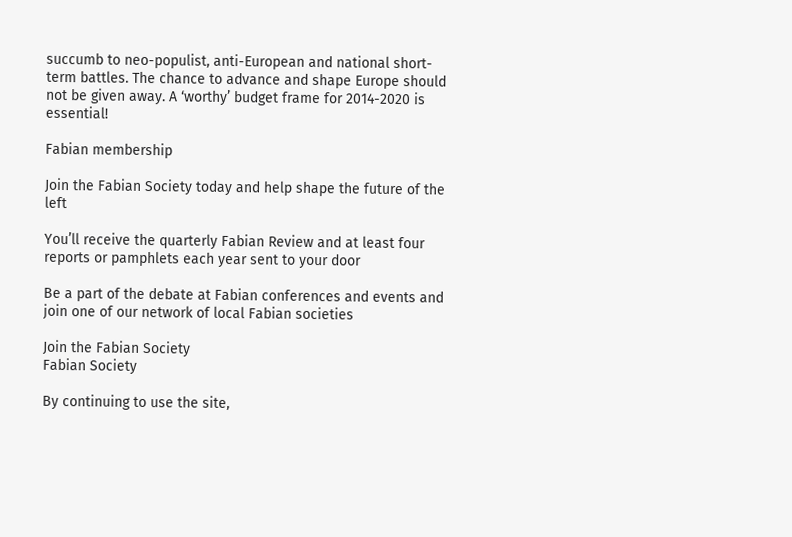succumb to neo-populist, anti-European and national short-term battles. The chance to advance and shape Europe should not be given away. A ‘worthy’ budget frame for 2014-2020 is essential!

Fabian membership

Join the Fabian Society today and help shape the future of the left

You’ll receive the quarterly Fabian Review and at least four reports or pamphlets each year sent to your door

Be a part of the debate at Fabian conferences and events and join one of our network of local Fabian societies

Join the Fabian Society
Fabian Society

By continuing to use the site,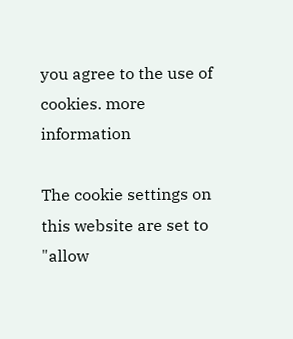you agree to the use of cookies. more information

The cookie settings on this website are set to "allow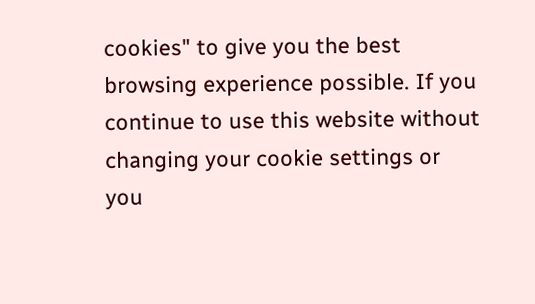cookies" to give you the best browsing experience possible. If you continue to use this website without changing your cookie settings or you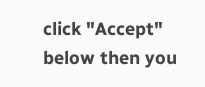click "Accept" below then you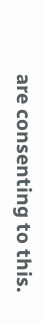are consenting to this.